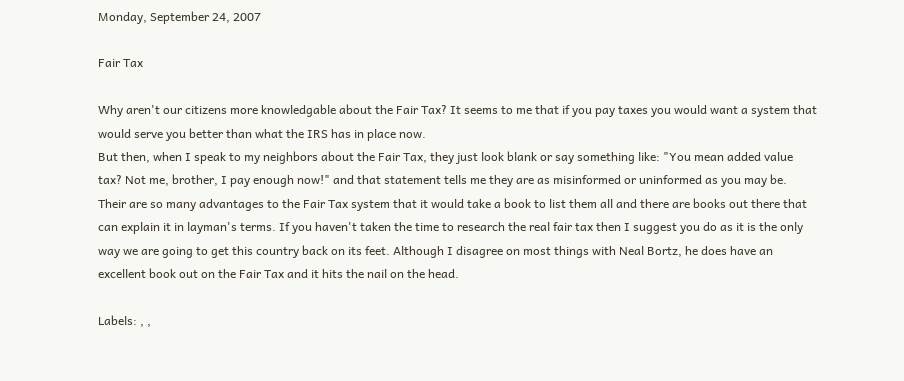Monday, September 24, 2007

Fair Tax

Why aren't our citizens more knowledgable about the Fair Tax? It seems to me that if you pay taxes you would want a system that would serve you better than what the IRS has in place now.
But then, when I speak to my neighbors about the Fair Tax, they just look blank or say something like: "You mean added value tax? Not me, brother, I pay enough now!" and that statement tells me they are as misinformed or uninformed as you may be. Their are so many advantages to the Fair Tax system that it would take a book to list them all and there are books out there that can explain it in layman's terms. If you haven't taken the time to research the real fair tax then I suggest you do as it is the only way we are going to get this country back on its feet. Although I disagree on most things with Neal Bortz, he does have an excellent book out on the Fair Tax and it hits the nail on the head.

Labels: , ,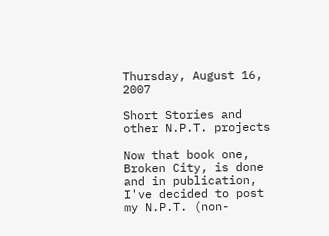Thursday, August 16, 2007

Short Stories and other N.P.T. projects

Now that book one, Broken City, is done and in publication, I've decided to post my N.P.T. (non-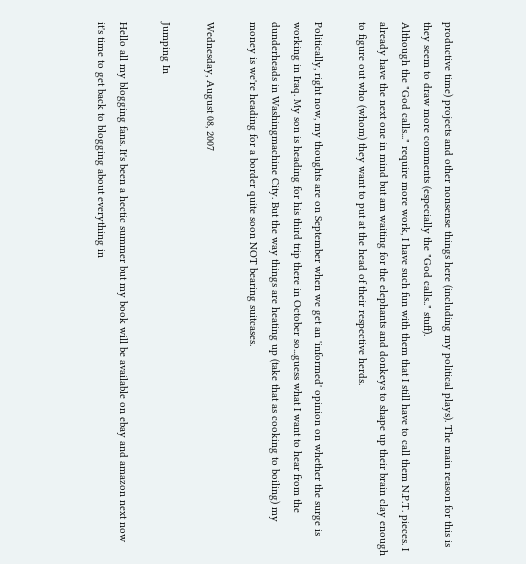productive time) projects and other nonsense things here (including my political plays). The main reason for this is they seem to draw more comments (especially the "God calls.." stuff).
Although the "God calls..." require more work, I have such fun with them that I still have to call them N.P.T. pieces. I already have the next one in mind but am waiting for the elephants and donkeys to shape up their brain clay enough to figure out who (whom) they want to put at the head of their respective herds.

Politically, right now, my thoughts are on September when we get an 'informed' opinion on whether the surge is working in Iraq. My son is heading for his third trip there in October so...guess what I want to hear from the dunderheads in Washingmachine City. But the way things are heating up (take that as cooking to boiling) my money is we're heading for a border quite soon NOT bearing suitcases.

Wednesday, August 08, 2007

Jumping In

Hello all my blogging fans. It's been a hectic summer but my book will be available on ebay and amazon next now it's time to get back to blogging about everything in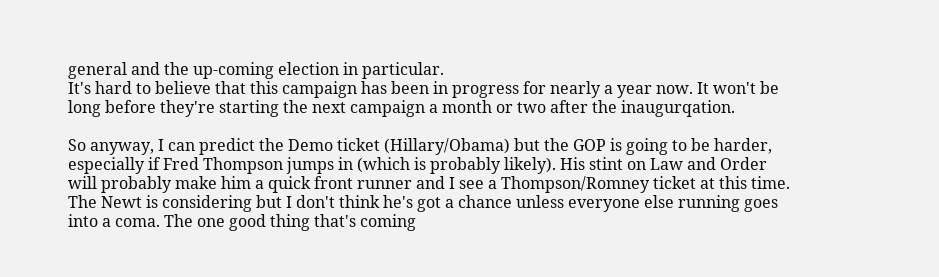general and the up-coming election in particular.
It's hard to believe that this campaign has been in progress for nearly a year now. It won't be long before they're starting the next campaign a month or two after the inaugurqation.

So anyway, I can predict the Demo ticket (Hillary/Obama) but the GOP is going to be harder, especially if Fred Thompson jumps in (which is probably likely). His stint on Law and Order will probably make him a quick front runner and I see a Thompson/Romney ticket at this time.
The Newt is considering but I don't think he's got a chance unless everyone else running goes into a coma. The one good thing that's coming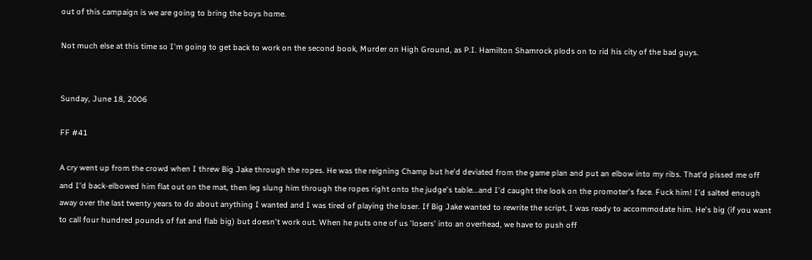out of this campaign is we are going to bring the boys home.

Not much else at this time so I'm going to get back to work on the second book, Murder on High Ground, as P.I. Hamilton Shamrock plods on to rid his city of the bad guys.


Sunday, June 18, 2006

FF #41

A cry went up from the crowd when I threw Big Jake through the ropes. He was the reigning Champ but he'd deviated from the game plan and put an elbow into my ribs. That'd pissed me off and I'd back-elbowed him flat out on the mat, then leg slung him through the ropes right onto the judge's table...and I'd caught the look on the promoter's face. Fuck him! I'd salted enough away over the last twenty years to do about anything I wanted and I was tired of playing the loser. If Big Jake wanted to rewrite the script, I was ready to accommodate him. He's big (if you want to call four hundred pounds of fat and flab big) but doesn't work out. When he puts one of us 'losers' into an overhead, we have to push off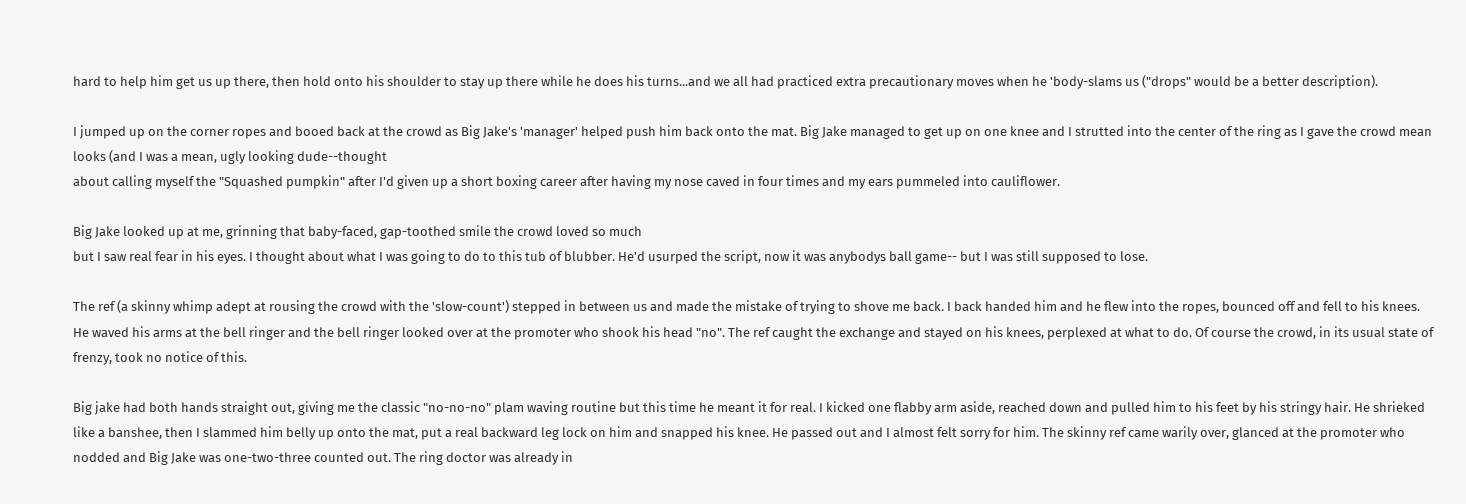hard to help him get us up there, then hold onto his shoulder to stay up there while he does his turns...and we all had practiced extra precautionary moves when he 'body-slams us ("drops" would be a better description).

I jumped up on the corner ropes and booed back at the crowd as Big Jake's 'manager' helped push him back onto the mat. Big Jake managed to get up on one knee and I strutted into the center of the ring as I gave the crowd mean looks (and I was a mean, ugly looking dude--thought
about calling myself the "Squashed pumpkin" after I'd given up a short boxing career after having my nose caved in four times and my ears pummeled into cauliflower.

Big Jake looked up at me, grinning that baby-faced, gap-toothed smile the crowd loved so much
but I saw real fear in his eyes. I thought about what I was going to do to this tub of blubber. He'd usurped the script, now it was anybodys ball game-- but I was still supposed to lose.

The ref (a skinny whimp adept at rousing the crowd with the 'slow-count') stepped in between us and made the mistake of trying to shove me back. I back handed him and he flew into the ropes, bounced off and fell to his knees. He waved his arms at the bell ringer and the bell ringer looked over at the promoter who shook his head "no". The ref caught the exchange and stayed on his knees, perplexed at what to do. Of course the crowd, in its usual state of frenzy, took no notice of this.

Big jake had both hands straight out, giving me the classic "no-no-no" plam waving routine but this time he meant it for real. I kicked one flabby arm aside, reached down and pulled him to his feet by his stringy hair. He shrieked like a banshee, then I slammed him belly up onto the mat, put a real backward leg lock on him and snapped his knee. He passed out and I almost felt sorry for him. The skinny ref came warily over, glanced at the promoter who nodded and Big Jake was one-two-three counted out. The ring doctor was already in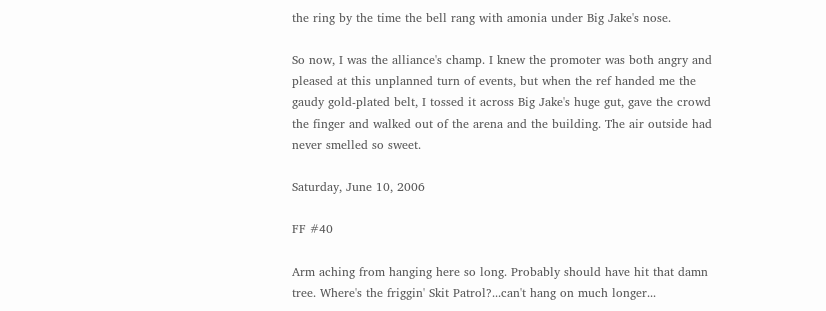the ring by the time the bell rang with amonia under Big Jake's nose.

So now, I was the alliance's champ. I knew the promoter was both angry and pleased at this unplanned turn of events, but when the ref handed me the gaudy gold-plated belt, I tossed it across Big Jake's huge gut, gave the crowd the finger and walked out of the arena and the building. The air outside had never smelled so sweet.

Saturday, June 10, 2006

FF #40

Arm aching from hanging here so long. Probably should have hit that damn tree. Where's the friggin' Skit Patrol?...can't hang on much longer...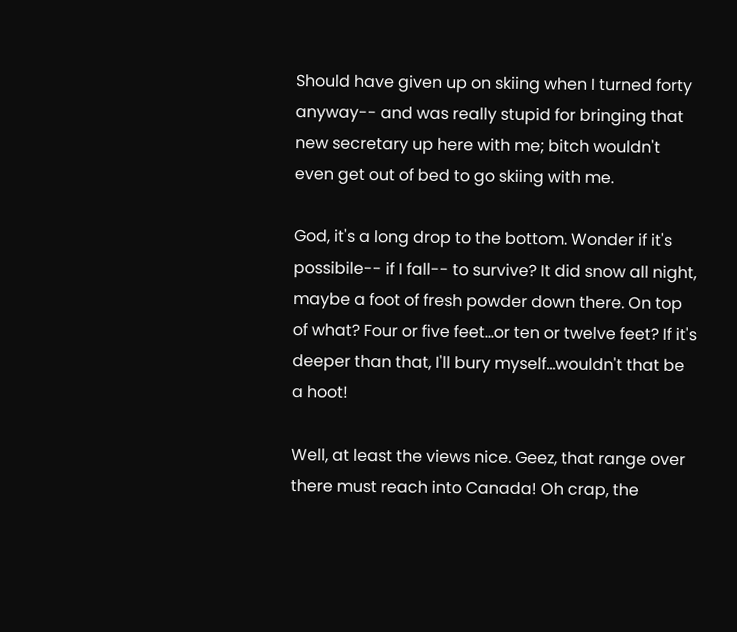Should have given up on skiing when I turned forty anyway-- and was really stupid for bringing that new secretary up here with me; bitch wouldn't even get out of bed to go skiing with me.

God, it's a long drop to the bottom. Wonder if it's possibile-- if I fall-- to survive? It did snow all night, maybe a foot of fresh powder down there. On top of what? Four or five feet...or ten or twelve feet? If it's deeper than that, I'll bury myself...wouldn't that be a hoot!

Well, at least the views nice. Geez, that range over there must reach into Canada! Oh crap, the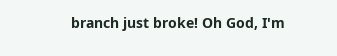branch just broke! Oh God, I'm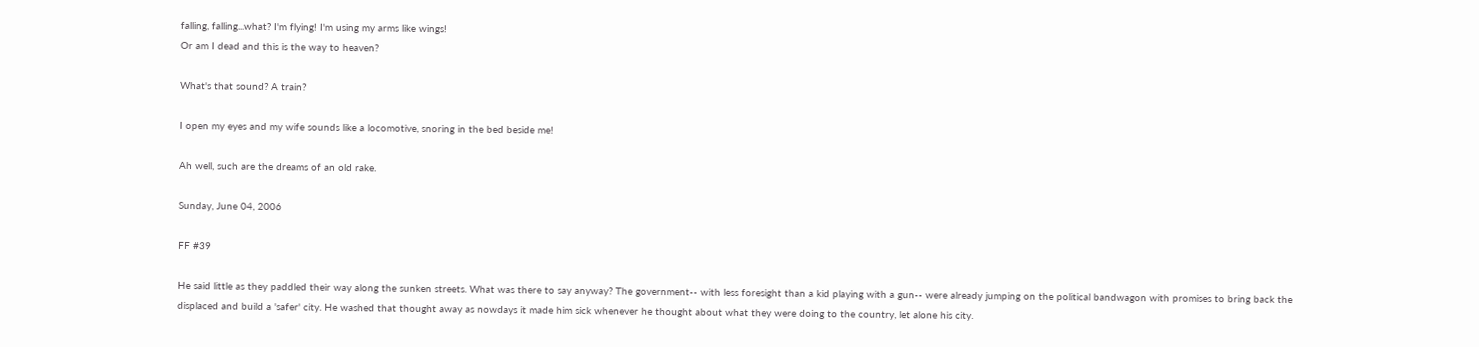falling, falling...what? I'm flying! I'm using my arms like wings!
Or am I dead and this is the way to heaven?

What's that sound? A train?

I open my eyes and my wife sounds like a locomotive, snoring in the bed beside me!

Ah well, such are the dreams of an old rake.

Sunday, June 04, 2006

FF #39

He said little as they paddled their way along the sunken streets. What was there to say anyway? The government-- with less foresight than a kid playing with a gun-- were already jumping on the political bandwagon with promises to bring back the displaced and build a 'safer' city. He washed that thought away as nowdays it made him sick whenever he thought about what they were doing to the country, let alone his city.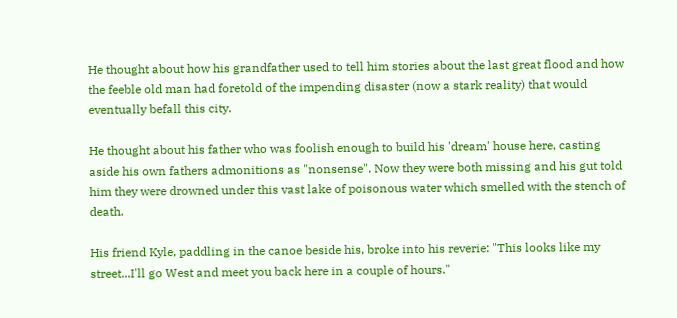He thought about how his grandfather used to tell him stories about the last great flood and how the feeble old man had foretold of the impending disaster (now a stark reality) that would eventually befall this city.

He thought about his father who was foolish enough to build his 'dream' house here, casting aside his own fathers admonitions as "nonsense". Now they were both missing and his gut told him they were drowned under this vast lake of poisonous water which smelled with the stench of death.

His friend Kyle, paddling in the canoe beside his, broke into his reverie: "This looks like my street...I'll go West and meet you back here in a couple of hours."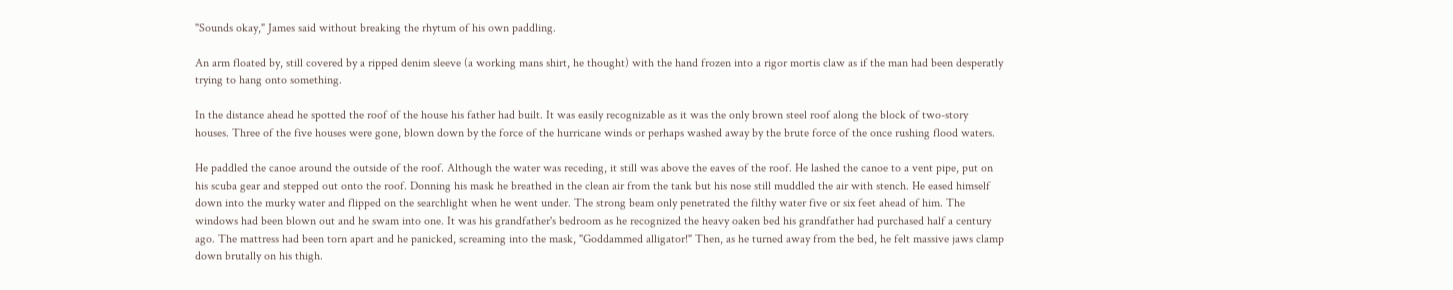"Sounds okay," James said without breaking the rhytum of his own paddling.

An arm floated by, still covered by a ripped denim sleeve (a working mans shirt, he thought) with the hand frozen into a rigor mortis claw as if the man had been desperatly trying to hang onto something.

In the distance ahead he spotted the roof of the house his father had built. It was easily recognizable as it was the only brown steel roof along the block of two-story houses. Three of the five houses were gone, blown down by the force of the hurricane winds or perhaps washed away by the brute force of the once rushing flood waters.

He paddled the canoe around the outside of the roof. Although the water was receding, it still was above the eaves of the roof. He lashed the canoe to a vent pipe, put on his scuba gear and stepped out onto the roof. Donning his mask he breathed in the clean air from the tank but his nose still muddled the air with stench. He eased himself down into the murky water and flipped on the searchlight when he went under. The strong beam only penetrated the filthy water five or six feet ahead of him. The windows had been blown out and he swam into one. It was his grandfather's bedroom as he recognized the heavy oaken bed his grandfather had purchased half a century ago. The mattress had been torn apart and he panicked, screaming into the mask, "Goddammed alligator!" Then, as he turned away from the bed, he felt massive jaws clamp down brutally on his thigh.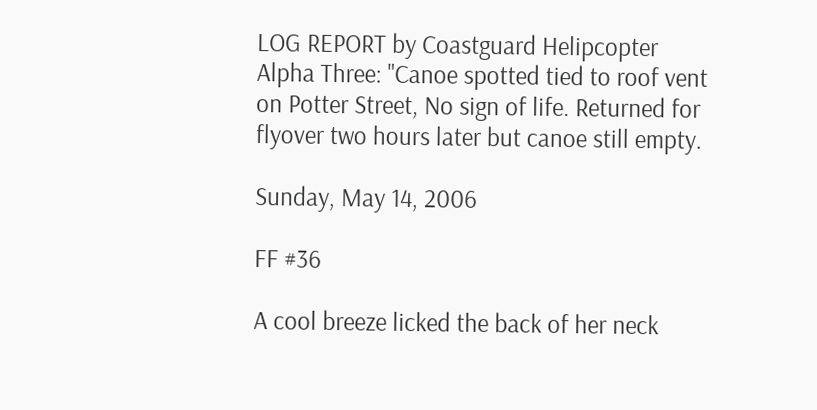LOG REPORT by Coastguard Helipcopter Alpha Three: "Canoe spotted tied to roof vent on Potter Street, No sign of life. Returned for flyover two hours later but canoe still empty.

Sunday, May 14, 2006

FF #36

A cool breeze licked the back of her neck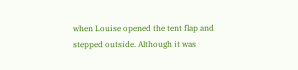when Louise opened the tent flap and stepped outside. Although it was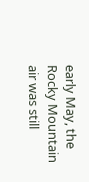early May, the Rocky Mountain air was still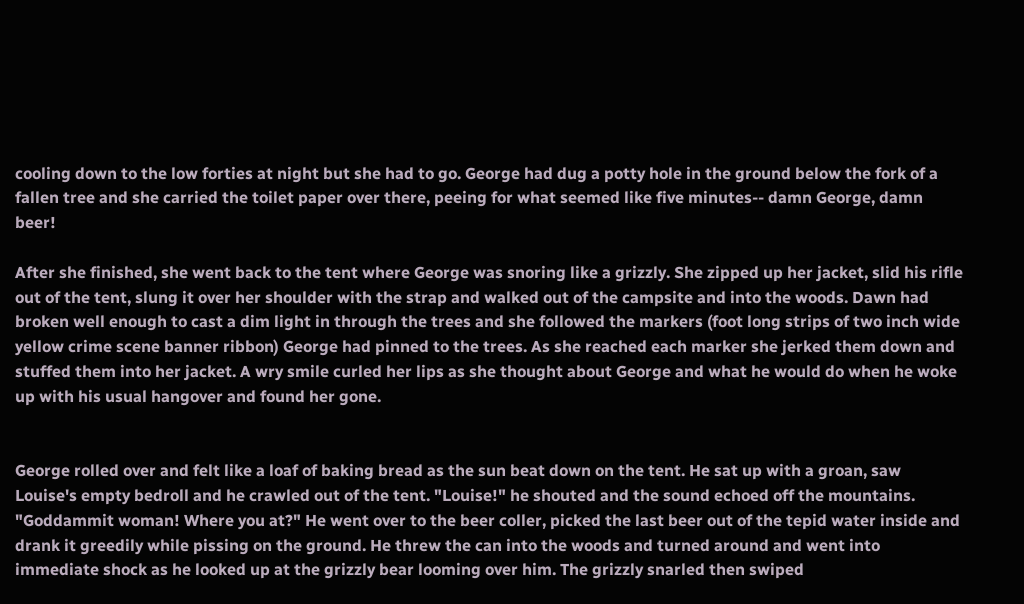cooling down to the low forties at night but she had to go. George had dug a potty hole in the ground below the fork of a fallen tree and she carried the toilet paper over there, peeing for what seemed like five minutes-- damn George, damn beer!

After she finished, she went back to the tent where George was snoring like a grizzly. She zipped up her jacket, slid his rifle out of the tent, slung it over her shoulder with the strap and walked out of the campsite and into the woods. Dawn had broken well enough to cast a dim light in through the trees and she followed the markers (foot long strips of two inch wide yellow crime scene banner ribbon) George had pinned to the trees. As she reached each marker she jerked them down and stuffed them into her jacket. A wry smile curled her lips as she thought about George and what he would do when he woke up with his usual hangover and found her gone.


George rolled over and felt like a loaf of baking bread as the sun beat down on the tent. He sat up with a groan, saw Louise's empty bedroll and he crawled out of the tent. "Louise!" he shouted and the sound echoed off the mountains. "Goddammit woman! Where you at?" He went over to the beer coller, picked the last beer out of the tepid water inside and drank it greedily while pissing on the ground. He threw the can into the woods and turned around and went into immediate shock as he looked up at the grizzly bear looming over him. The grizzly snarled then swiped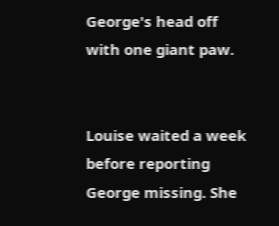George's head off with one giant paw.


Louise waited a week before reporting George missing. She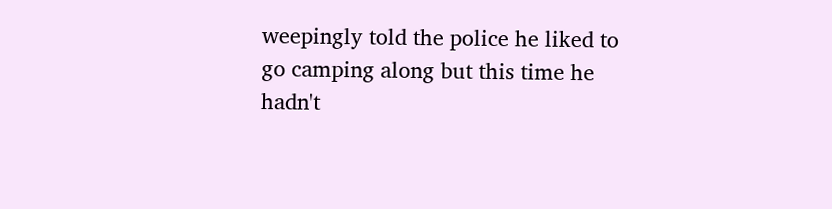weepingly told the police he liked to go camping along but this time he hadn't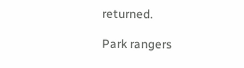returned.

Park rangers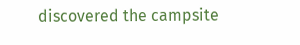discovered the campsite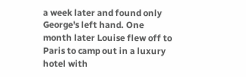a week later and found only George's left hand. One month later Louise flew off to Paris to camp out in a luxury hotel with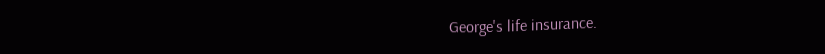George's life insurance.